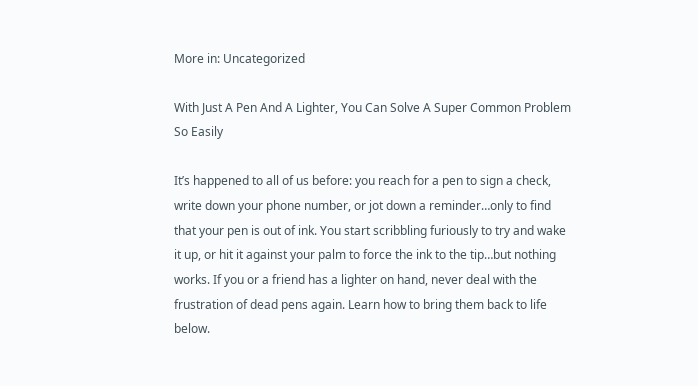More in: Uncategorized

With Just A Pen And A Lighter, You Can Solve A Super Common Problem So Easily

It’s happened to all of us before: you reach for a pen to sign a check, write down your phone number, or jot down a reminder…only to find that your pen is out of ink. You start scribbling furiously to try and wake it up, or hit it against your palm to force the ink to the tip…but nothing works. If you or a friend has a lighter on hand, never deal with the frustration of dead pens again. Learn how to bring them back to life below.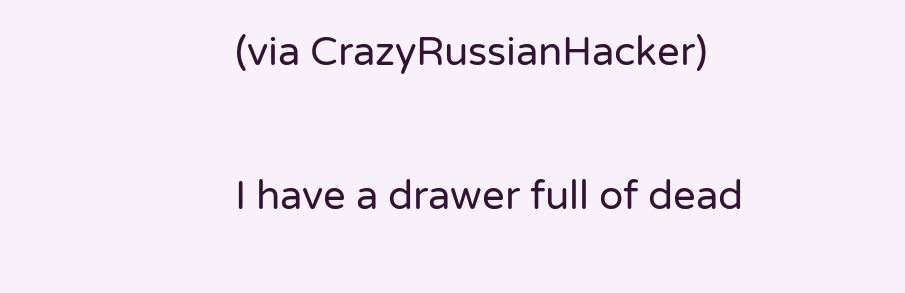(via CrazyRussianHacker)

I have a drawer full of dead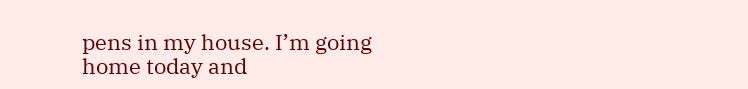pens in my house. I’m going home today and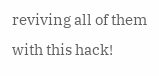reviving all of them with this hack!